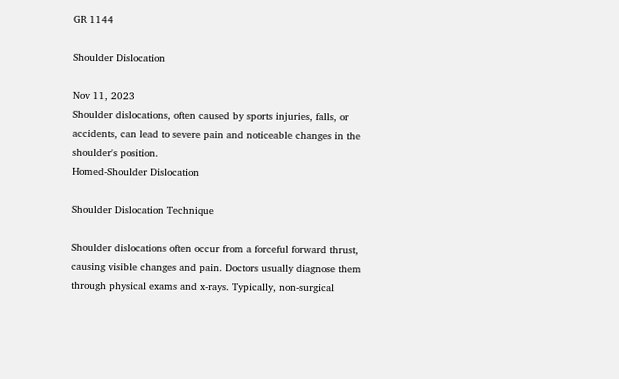GR 1144

Shoulder Dislocation

Nov 11, 2023
Shoulder dislocations, often caused by sports injuries, falls, or accidents, can lead to severe pain and noticeable changes in the shoulder's position.
Homed-Shoulder Dislocation

Shoulder Dislocation Technique

Shoulder dislocations often occur from a forceful forward thrust, causing visible changes and pain. Doctors usually diagnose them through physical exams and x-rays. Typically, non-surgical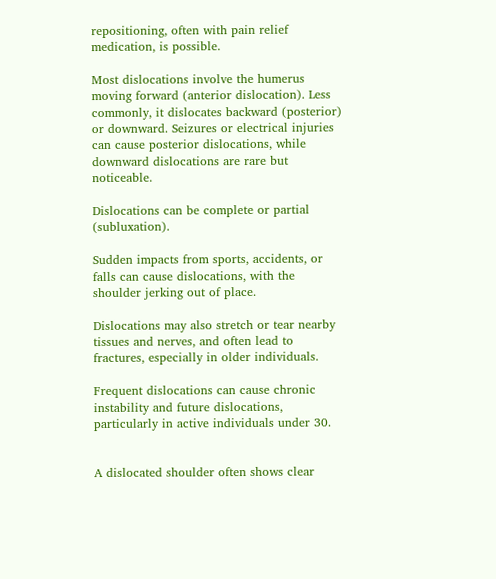repositioning, often with pain relief medication, is possible.

Most dislocations involve the humerus moving forward (anterior dislocation). Less commonly, it dislocates backward (posterior) or downward. Seizures or electrical injuries can cause posterior dislocations, while downward dislocations are rare but noticeable.

Dislocations can be complete or partial (subluxation).

Sudden impacts from sports, accidents, or falls can cause dislocations, with the shoulder jerking out of place.

Dislocations may also stretch or tear nearby tissues and nerves, and often lead to fractures, especially in older individuals.

Frequent dislocations can cause chronic instability and future dislocations, particularly in active individuals under 30.


A dislocated shoulder often shows clear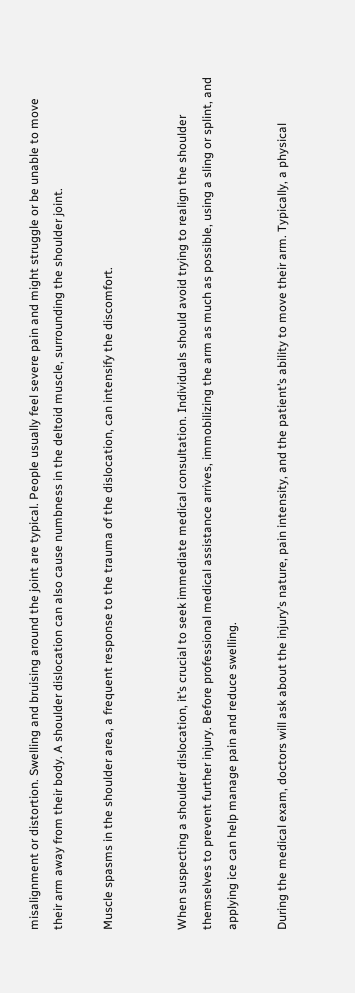misalignment or distortion. Swelling and bruising around the joint are typical. People usually feel severe pain and might struggle or be unable to move their arm away from their body. A shoulder dislocation can also cause numbness in the deltoid muscle, surrounding the shoulder joint.

Muscle spasms in the shoulder area, a frequent response to the trauma of the dislocation, can intensify the discomfort.


When suspecting a shoulder dislocation, it’s crucial to seek immediate medical consultation. Individuals should avoid trying to realign the shoulder themselves to prevent further injury. Before professional medical assistance arrives, immobilizing the arm as much as possible, using a sling or splint, and applying ice can help manage pain and reduce swelling.

During the medical exam, doctors will ask about the injury’s nature, pain intensity, and the patient’s ability to move their arm. Typically, a physical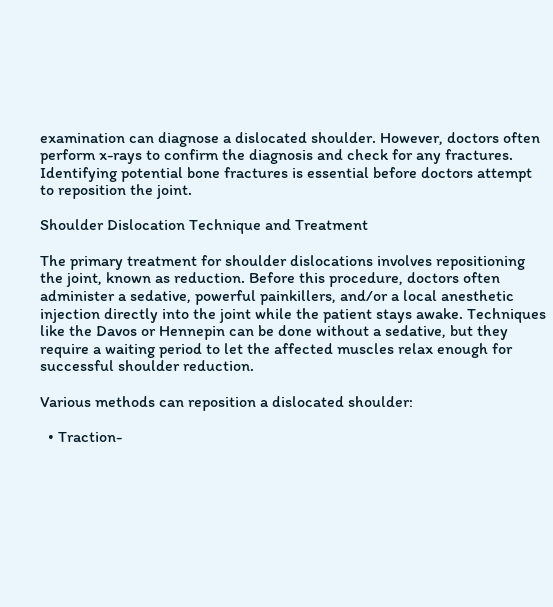examination can diagnose a dislocated shoulder. However, doctors often perform x-rays to confirm the diagnosis and check for any fractures. Identifying potential bone fractures is essential before doctors attempt to reposition the joint.

Shoulder Dislocation Technique and Treatment

The primary treatment for shoulder dislocations involves repositioning the joint, known as reduction. Before this procedure, doctors often administer a sedative, powerful painkillers, and/or a local anesthetic injection directly into the joint while the patient stays awake. Techniques like the Davos or Hennepin can be done without a sedative, but they require a waiting period to let the affected muscles relax enough for successful shoulder reduction.

Various methods can reposition a dislocated shoulder:

  • Traction-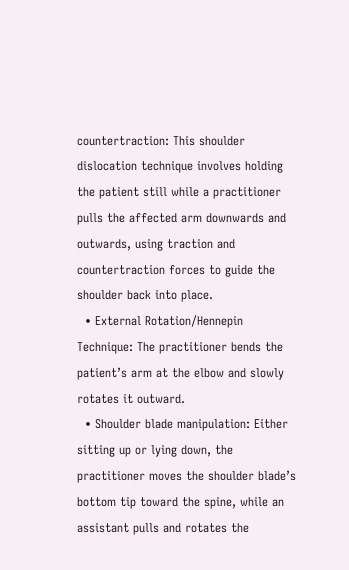countertraction: This shoulder dislocation technique involves holding the patient still while a practitioner pulls the affected arm downwards and outwards, using traction and countertraction forces to guide the shoulder back into place.
  • External Rotation/Hennepin Technique: The practitioner bends the patient’s arm at the elbow and slowly rotates it outward.
  • Shoulder blade manipulation: Either sitting up or lying down, the practitioner moves the shoulder blade’s bottom tip toward the spine, while an assistant pulls and rotates the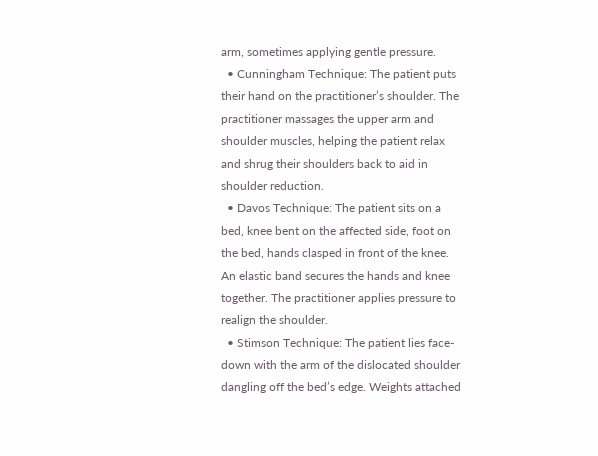arm, sometimes applying gentle pressure.
  • Cunningham Technique: The patient puts their hand on the practitioner’s shoulder. The practitioner massages the upper arm and shoulder muscles, helping the patient relax and shrug their shoulders back to aid in shoulder reduction.
  • Davos Technique: The patient sits on a bed, knee bent on the affected side, foot on the bed, hands clasped in front of the knee. An elastic band secures the hands and knee together. The practitioner applies pressure to realign the shoulder.
  • Stimson Technique: The patient lies face-down with the arm of the dislocated shoulder dangling off the bed’s edge. Weights attached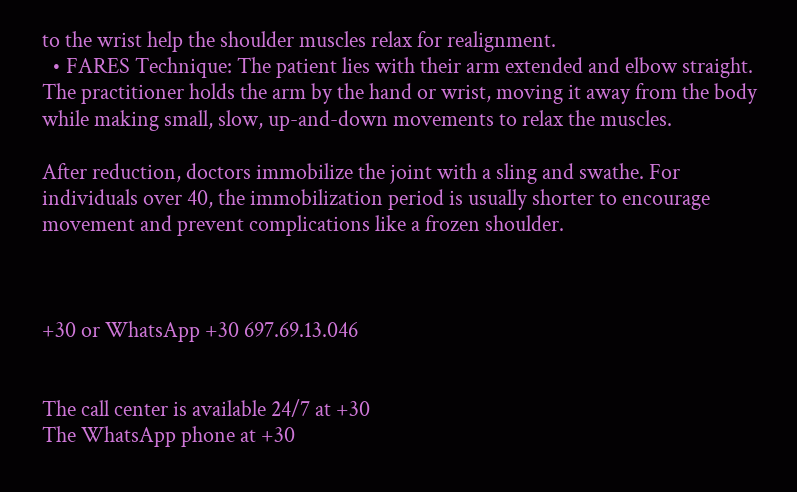to the wrist help the shoulder muscles relax for realignment.
  • FARES Technique: The patient lies with their arm extended and elbow straight. The practitioner holds the arm by the hand or wrist, moving it away from the body while making small, slow, up-and-down movements to relax the muscles.

After reduction, doctors immobilize the joint with a sling and swathe. For individuals over 40, the immobilization period is usually shorter to encourage movement and prevent complications like a frozen shoulder.



+30 or WhatsApp +30 697.69.13.046


The call center is available 24/7 at +30
The WhatsApp phone at +30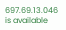697.69.13.046 is available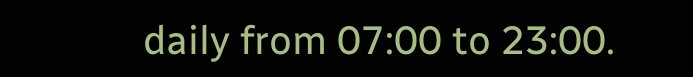daily from 07:00 to 23:00.